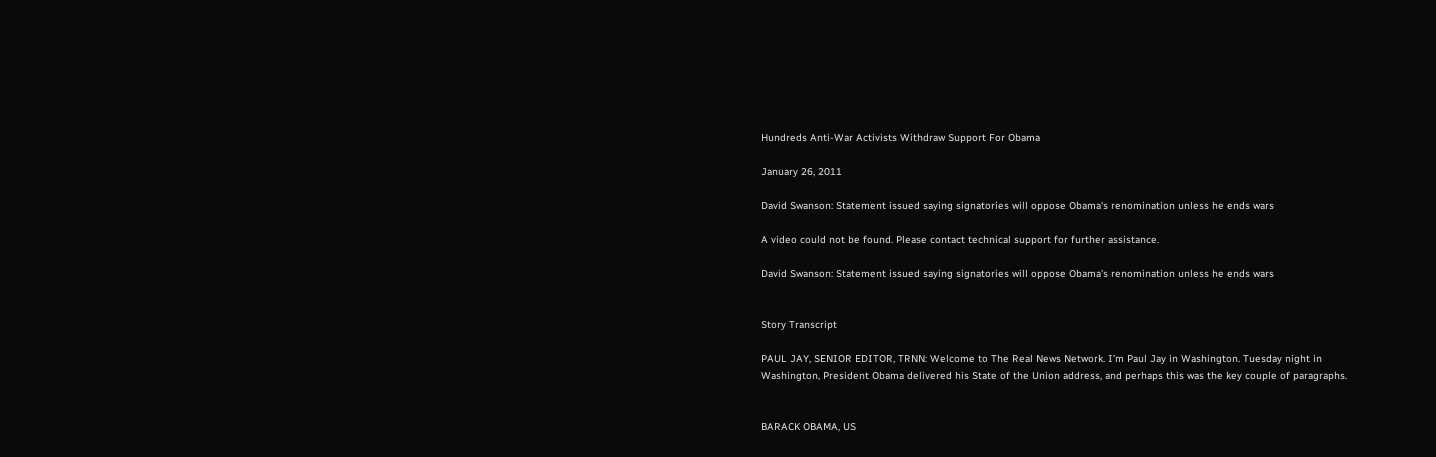Hundreds Anti-War Activists Withdraw Support For Obama

January 26, 2011

David Swanson: Statement issued saying signatories will oppose Obama's renomination unless he ends wars

A video could not be found. Please contact technical support for further assistance.

David Swanson: Statement issued saying signatories will oppose Obama's renomination unless he ends wars


Story Transcript

PAUL JAY, SENIOR EDITOR, TRNN: Welcome to The Real News Network. I’m Paul Jay in Washington. Tuesday night in Washington, President Obama delivered his State of the Union address, and perhaps this was the key couple of paragraphs.


BARACK OBAMA, US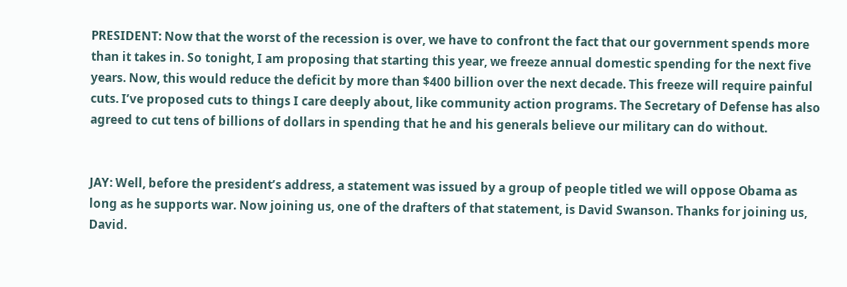PRESIDENT: Now that the worst of the recession is over, we have to confront the fact that our government spends more than it takes in. So tonight, I am proposing that starting this year, we freeze annual domestic spending for the next five years. Now, this would reduce the deficit by more than $400 billion over the next decade. This freeze will require painful cuts. I’ve proposed cuts to things I care deeply about, like community action programs. The Secretary of Defense has also agreed to cut tens of billions of dollars in spending that he and his generals believe our military can do without.


JAY: Well, before the president’s address, a statement was issued by a group of people titled we will oppose Obama as long as he supports war. Now joining us, one of the drafters of that statement, is David Swanson. Thanks for joining us, David.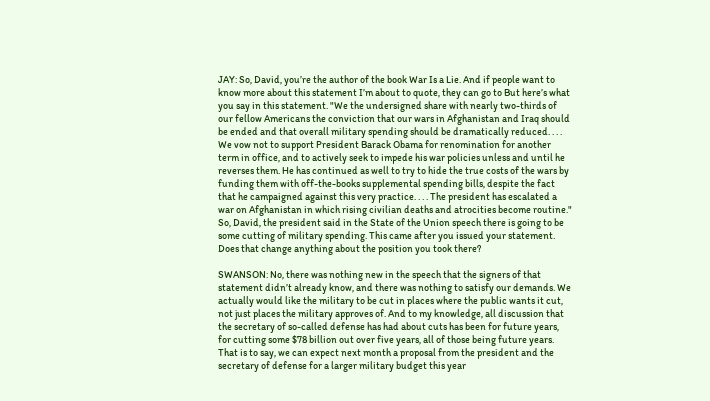JAY: So, David, you’re the author of the book War Is a Lie. And if people want to know more about this statement I’m about to quote, they can go to But here’s what you say in this statement. "We the undersigned share with nearly two-thirds of our fellow Americans the conviction that our wars in Afghanistan and Iraq should be ended and that overall military spending should be dramatically reduced. . . . We vow not to support President Barack Obama for renomination for another term in office, and to actively seek to impede his war policies unless and until he reverses them. He has continued as well to try to hide the true costs of the wars by funding them with off-the-books supplemental spending bills, despite the fact that he campaigned against this very practice. . . . The president has escalated a war on Afghanistan in which rising civilian deaths and atrocities become routine." So, David, the president said in the State of the Union speech there is going to be some cutting of military spending. This came after you issued your statement. Does that change anything about the position you took there?

SWANSON: No, there was nothing new in the speech that the signers of that statement didn’t already know, and there was nothing to satisfy our demands. We actually would like the military to be cut in places where the public wants it cut, not just places the military approves of. And to my knowledge, all discussion that the secretary of so-called defense has had about cuts has been for future years, for cutting some $78 billion out over five years, all of those being future years. That is to say, we can expect next month a proposal from the president and the secretary of defense for a larger military budget this year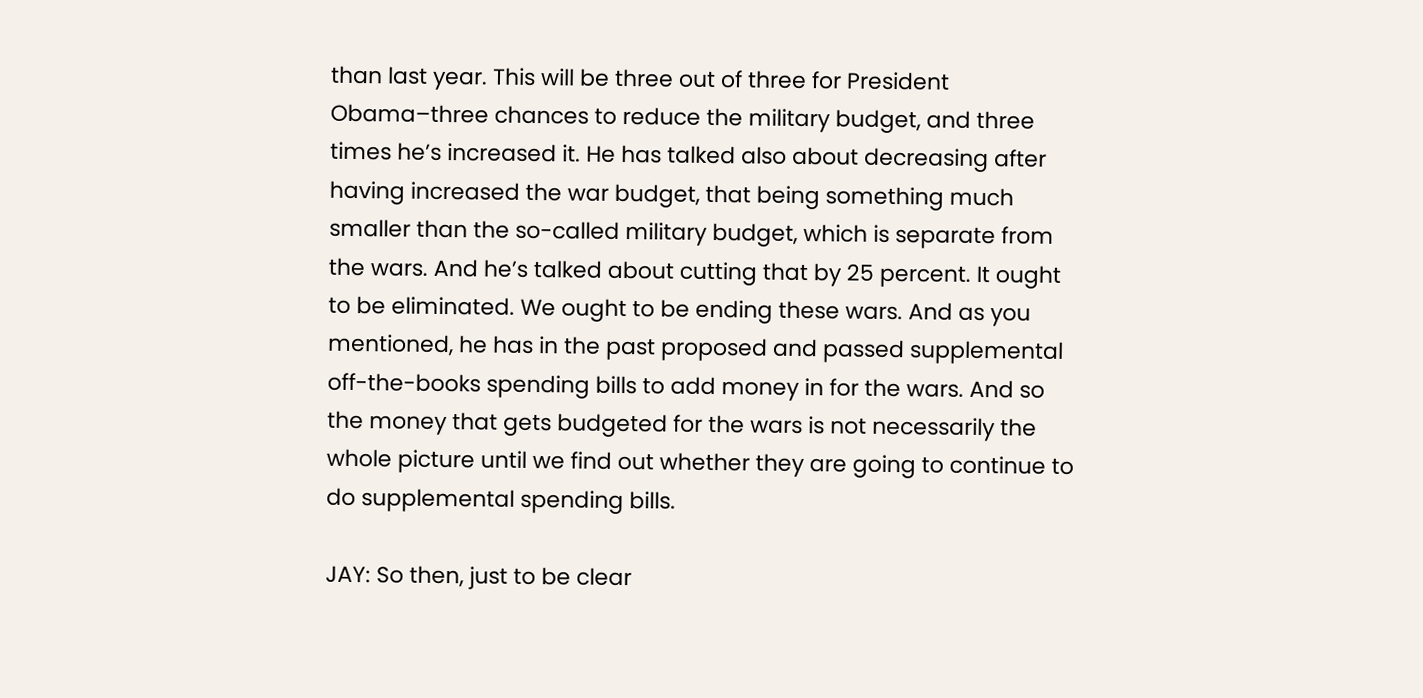than last year. This will be three out of three for President Obama–three chances to reduce the military budget, and three times he’s increased it. He has talked also about decreasing after having increased the war budget, that being something much smaller than the so-called military budget, which is separate from the wars. And he’s talked about cutting that by 25 percent. It ought to be eliminated. We ought to be ending these wars. And as you mentioned, he has in the past proposed and passed supplemental off-the-books spending bills to add money in for the wars. And so the money that gets budgeted for the wars is not necessarily the whole picture until we find out whether they are going to continue to do supplemental spending bills.

JAY: So then, just to be clear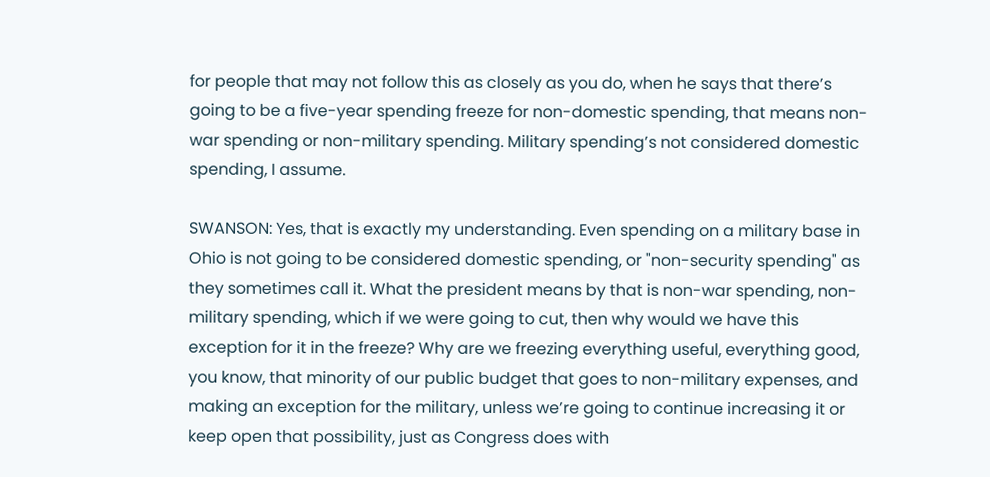for people that may not follow this as closely as you do, when he says that there’s going to be a five-year spending freeze for non-domestic spending, that means non-war spending or non-military spending. Military spending’s not considered domestic spending, I assume.

SWANSON: Yes, that is exactly my understanding. Even spending on a military base in Ohio is not going to be considered domestic spending, or "non-security spending" as they sometimes call it. What the president means by that is non-war spending, non-military spending, which if we were going to cut, then why would we have this exception for it in the freeze? Why are we freezing everything useful, everything good, you know, that minority of our public budget that goes to non-military expenses, and making an exception for the military, unless we’re going to continue increasing it or keep open that possibility, just as Congress does with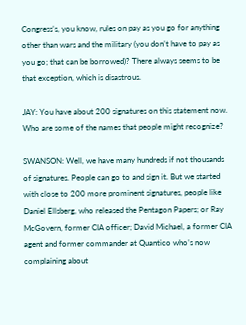Congress’s, you know, rules on pay as you go for anything other than wars and the military (you don’t have to pay as you go; that can be borrowed)? There always seems to be that exception, which is disastrous.

JAY: You have about 200 signatures on this statement now. Who are some of the names that people might recognize?

SWANSON: Well, we have many hundreds if not thousands of signatures. People can go to and sign it. But we started with close to 200 more prominent signatures, people like Daniel Ellsberg, who released the Pentagon Papers; or Ray McGovern, former CIA officer; David Michael, a former CIA agent and former commander at Quantico who’s now complaining about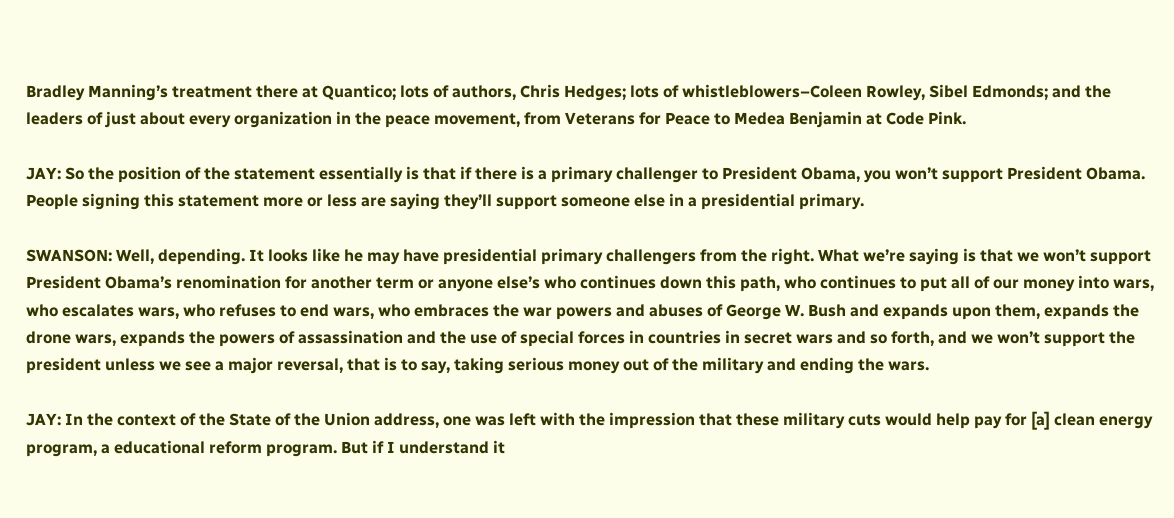Bradley Manning’s treatment there at Quantico; lots of authors, Chris Hedges; lots of whistleblowers–Coleen Rowley, Sibel Edmonds; and the leaders of just about every organization in the peace movement, from Veterans for Peace to Medea Benjamin at Code Pink.

JAY: So the position of the statement essentially is that if there is a primary challenger to President Obama, you won’t support President Obama. People signing this statement more or less are saying they’ll support someone else in a presidential primary.

SWANSON: Well, depending. It looks like he may have presidential primary challengers from the right. What we’re saying is that we won’t support President Obama’s renomination for another term or anyone else’s who continues down this path, who continues to put all of our money into wars, who escalates wars, who refuses to end wars, who embraces the war powers and abuses of George W. Bush and expands upon them, expands the drone wars, expands the powers of assassination and the use of special forces in countries in secret wars and so forth, and we won’t support the president unless we see a major reversal, that is to say, taking serious money out of the military and ending the wars.

JAY: In the context of the State of the Union address, one was left with the impression that these military cuts would help pay for [a] clean energy program, a educational reform program. But if I understand it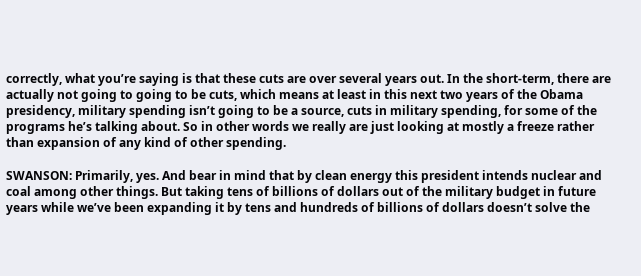correctly, what you’re saying is that these cuts are over several years out. In the short-term, there are actually not going to going to be cuts, which means at least in this next two years of the Obama presidency, military spending isn’t going to be a source, cuts in military spending, for some of the programs he’s talking about. So in other words we really are just looking at mostly a freeze rather than expansion of any kind of other spending.

SWANSON: Primarily, yes. And bear in mind that by clean energy this president intends nuclear and coal among other things. But taking tens of billions of dollars out of the military budget in future years while we’ve been expanding it by tens and hundreds of billions of dollars doesn’t solve the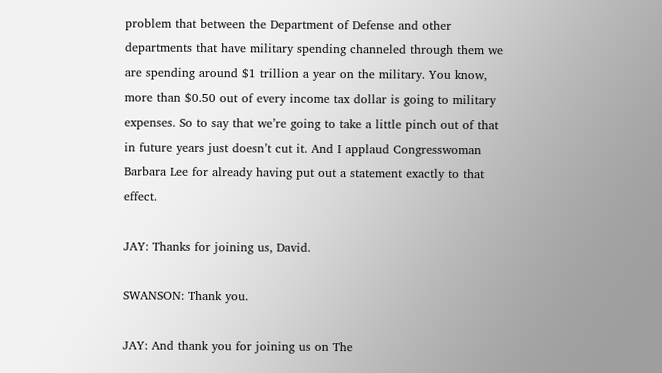problem that between the Department of Defense and other departments that have military spending channeled through them we are spending around $1 trillion a year on the military. You know, more than $0.50 out of every income tax dollar is going to military expenses. So to say that we’re going to take a little pinch out of that in future years just doesn’t cut it. And I applaud Congresswoman Barbara Lee for already having put out a statement exactly to that effect.

JAY: Thanks for joining us, David.

SWANSON: Thank you.

JAY: And thank you for joining us on The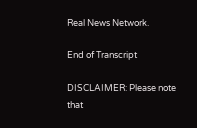Real News Network.

End of Transcript

DISCLAIMER: Please note that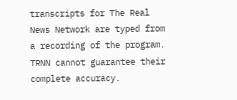transcripts for The Real News Network are typed from a recording of the program. TRNN cannot guarantee their complete accuracy.